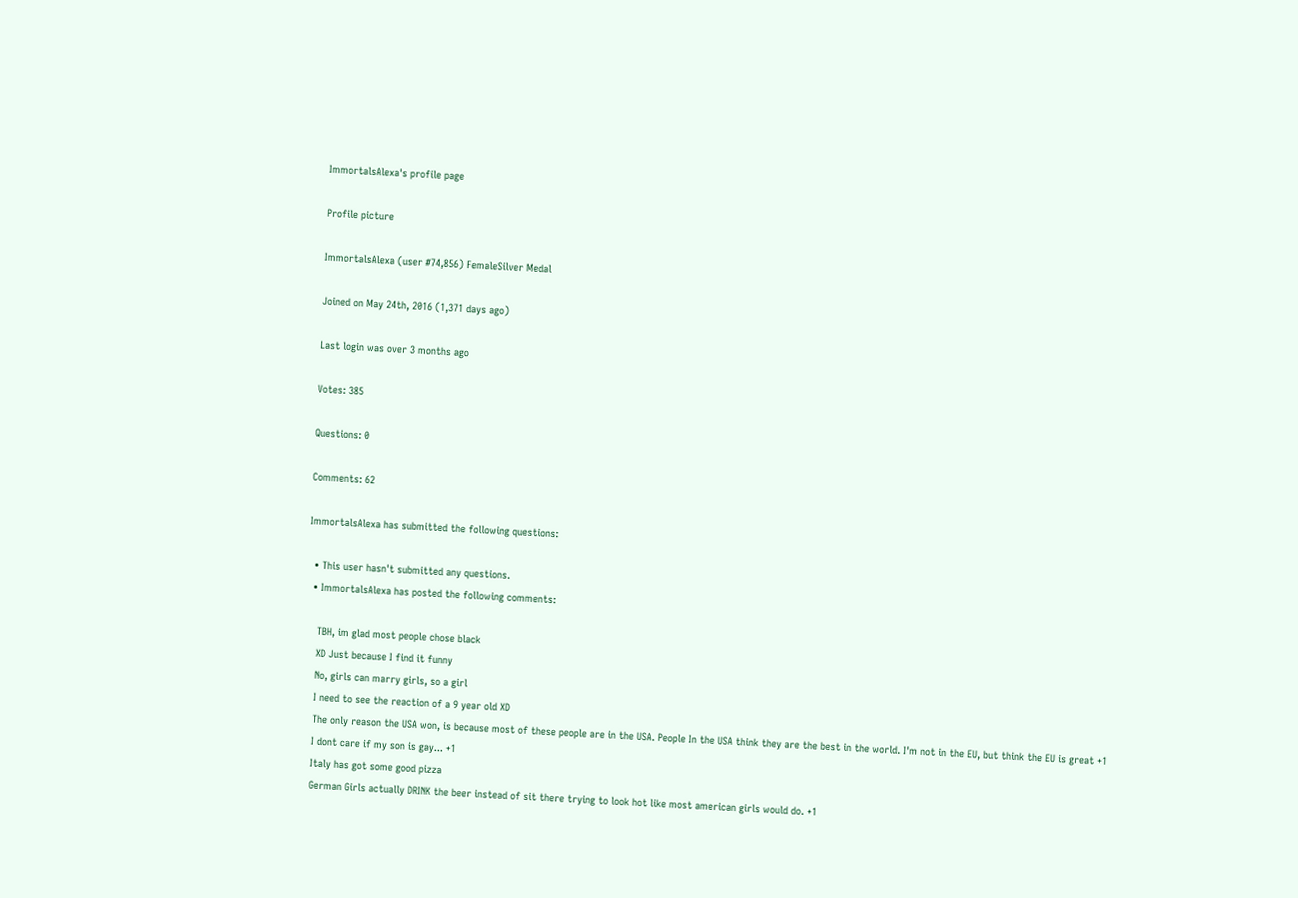ImmortalsAlexa's profile page

Profile picture

ImmortalsAlexa (user #74,856) FemaleSilver Medal

Joined on May 24th, 2016 (1,371 days ago)

Last login was over 3 months ago

Votes: 385

Questions: 0

Comments: 62

ImmortalsAlexa has submitted the following questions:

  • This user hasn't submitted any questions.
  • ImmortalsAlexa has posted the following comments:

    TBH, im glad most people chose black
    XD Just because I find it funny
    No, girls can marry girls, so a girl
    I need to see the reaction of a 9 year old XD
    The only reason the USA won, is because most of these people are in the USA. People In the USA think they are the best in the world. I'm not in the EU, but think the EU is great +1
    I dont care if my son is gay... +1
    Italy has got some good pizza
    German Girls actually DRINK the beer instead of sit there trying to look hot like most american girls would do. +1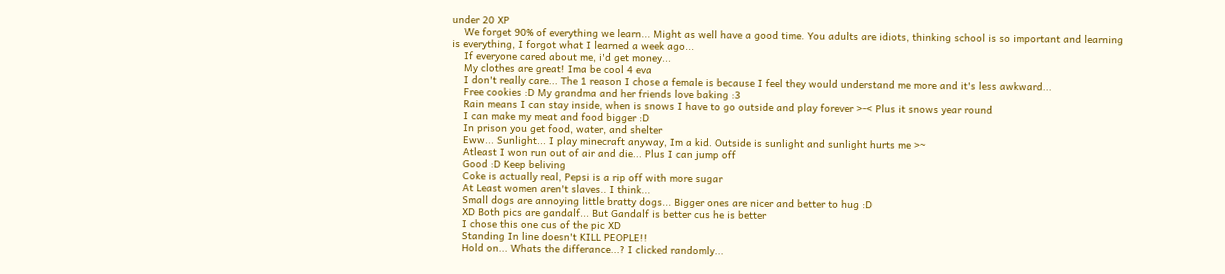under 20 XP
    We forget 90% of everything we learn... Might as well have a good time. You adults are idiots, thinking school is so important and learning is everything, I forgot what I learned a week ago...
    If everyone cared about me, i'd get money...
    My clothes are great! Ima be cool 4 eva
    I don't really care... The 1 reason I chose a female is because I feel they would understand me more and it's less awkward...
    Free cookies :D My grandma and her friends love baking :3
    Rain means I can stay inside, when is snows I have to go outside and play forever >-< Plus it snows year round
    I can make my meat and food bigger :D
    In prison you get food, water, and shelter
    Eww... Sunlight... I play minecraft anyway, Im a kid. Outside is sunlight and sunlight hurts me >~
    Atleast I won run out of air and die... Plus I can jump off
    Good :D Keep beliving
    Coke is actually real, Pepsi is a rip off with more sugar
    At Least women aren't slaves.. I think...
    Small dogs are annoying little bratty dogs... Bigger ones are nicer and better to hug :D
    XD Both pics are gandalf... But Gandalf is better cus he is better
    I chose this one cus of the pic XD
    Standing In line doesn't KILL PEOPLE!!
    Hold on... Whats the differance...? I clicked randomly...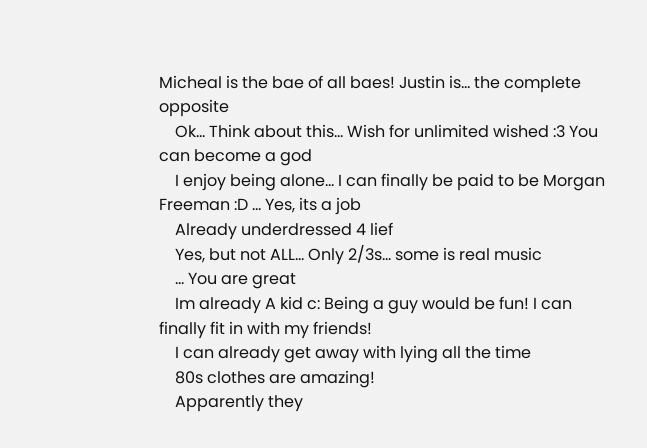Micheal is the bae of all baes! Justin is... the complete opposite
    Ok... Think about this... Wish for unlimited wished :3 You can become a god
    I enjoy being alone... I can finally be paid to be Morgan Freeman :D ... Yes, its a job
    Already underdressed 4 lief
    Yes, but not ALL... Only 2/3s... some is real music
    ... You are great
    Im already A kid c: Being a guy would be fun! I can finally fit in with my friends!
    I can already get away with lying all the time
    80s clothes are amazing!
    Apparently they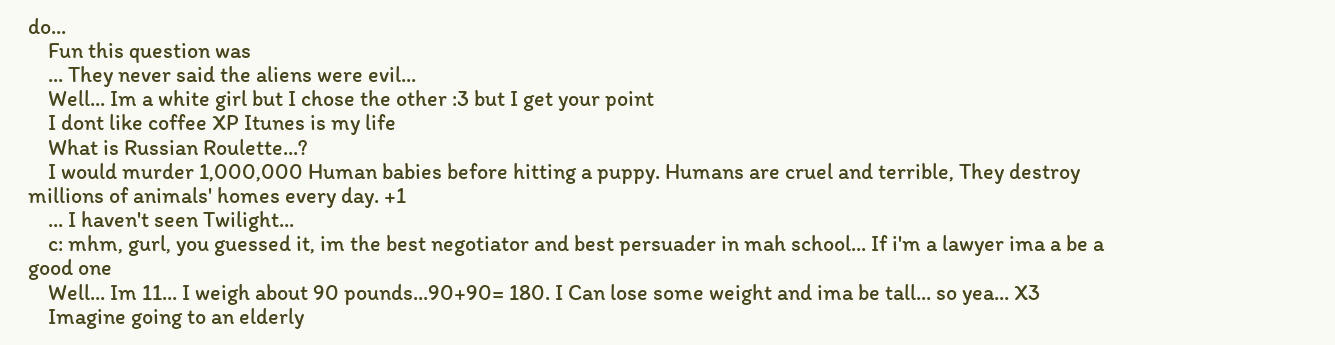do...
    Fun this question was
    ... They never said the aliens were evil...
    Well... Im a white girl but I chose the other :3 but I get your point
    I dont like coffee XP Itunes is my life
    What is Russian Roulette...?
    I would murder 1,000,000 Human babies before hitting a puppy. Humans are cruel and terrible, They destroy millions of animals' homes every day. +1
    ... I haven't seen Twilight...
    c: mhm, gurl, you guessed it, im the best negotiator and best persuader in mah school... If i'm a lawyer ima a be a good one
    Well... Im 11... I weigh about 90 pounds...90+90= 180. I Can lose some weight and ima be tall... so yea... X3
    Imagine going to an elderly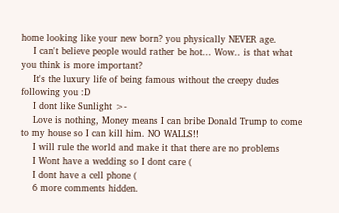home looking like your new born? you physically NEVER age.
    I can't believe people would rather be hot... Wow.. is that what you think is more important?
    It's the luxury life of being famous without the creepy dudes following you :D
    I dont like Sunlight >-
    Love is nothing, Money means I can bribe Donald Trump to come to my house so I can kill him. NO WALLS!!
    I will rule the world and make it that there are no problems
    I Wont have a wedding so I dont care (
    I dont have a cell phone (
    6 more comments hidden.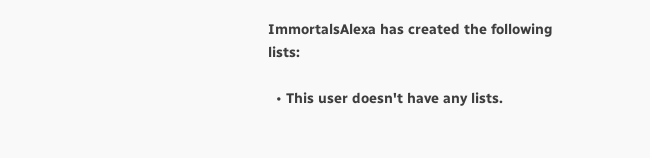ImmortalsAlexa has created the following lists:

  • This user doesn't have any lists.